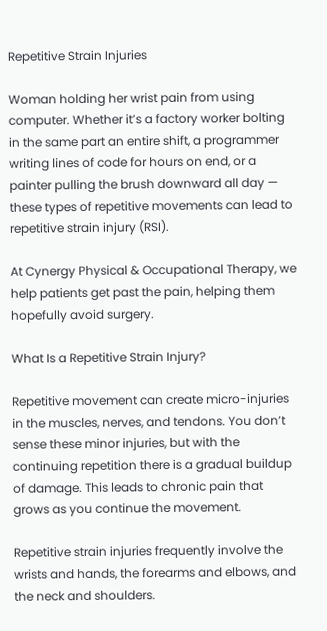Repetitive Strain Injuries

Woman holding her wrist pain from using computer. Whether it’s a factory worker bolting in the same part an entire shift, a programmer writing lines of code for hours on end, or a painter pulling the brush downward all day — these types of repetitive movements can lead to repetitive strain injury (RSI).

At Cynergy Physical & Occupational Therapy, we help patients get past the pain, helping them hopefully avoid surgery.

What Is a Repetitive Strain Injury?

Repetitive movement can create micro-injuries in the muscles, nerves, and tendons. You don’t sense these minor injuries, but with the continuing repetition there is a gradual buildup of damage. This leads to chronic pain that grows as you continue the movement.

Repetitive strain injuries frequently involve the wrists and hands, the forearms and elbows, and the neck and shoulders.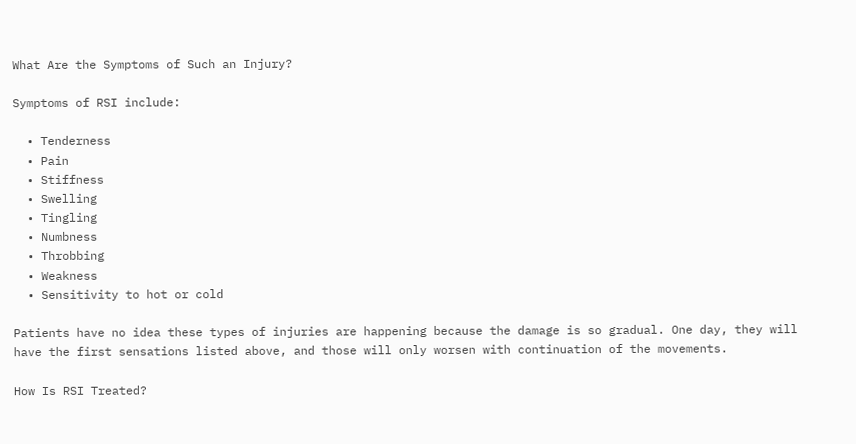What Are the Symptoms of Such an Injury?

Symptoms of RSI include:

  • Tenderness
  • Pain
  • Stiffness
  • Swelling
  • Tingling
  • Numbness
  • Throbbing
  • Weakness
  • Sensitivity to hot or cold

Patients have no idea these types of injuries are happening because the damage is so gradual. One day, they will have the first sensations listed above, and those will only worsen with continuation of the movements.

How Is RSI Treated?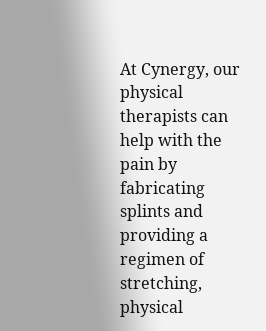At Cynergy, our physical therapists can help with the pain by fabricating splints and providing a regimen of stretching, physical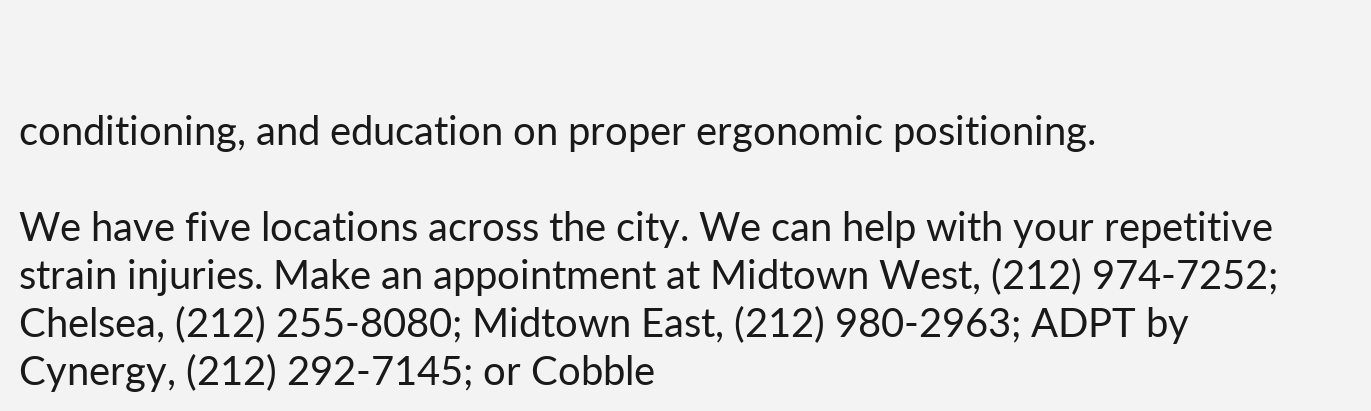conditioning, and education on proper ergonomic positioning.

We have five locations across the city. We can help with your repetitive strain injuries. Make an appointment at Midtown West, (212) 974-7252; Chelsea, (212) 255-8080; Midtown East, (212) 980-2963; ADPT by Cynergy, (212) 292-7145; or Cobble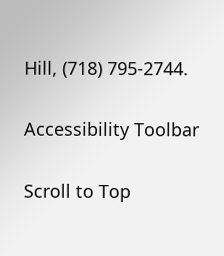Hill, (718) 795-2744.

Accessibility Toolbar

Scroll to Top